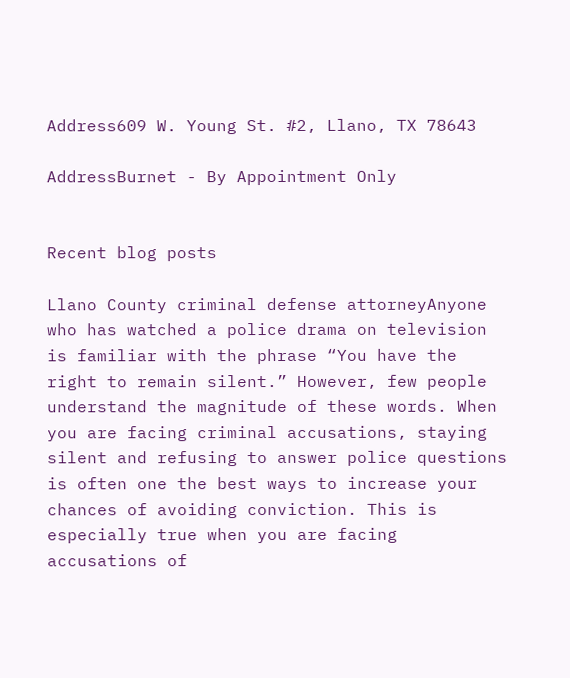Address609 W. Young St. #2, Llano, TX 78643

AddressBurnet - By Appointment Only


Recent blog posts

Llano County criminal defense attorneyAnyone who has watched a police drama on television is familiar with the phrase “You have the right to remain silent.” However, few people understand the magnitude of these words. When you are facing criminal accusations, staying silent and refusing to answer police questions is often one the best ways to increase your chances of avoiding conviction. This is especially true when you are facing accusations of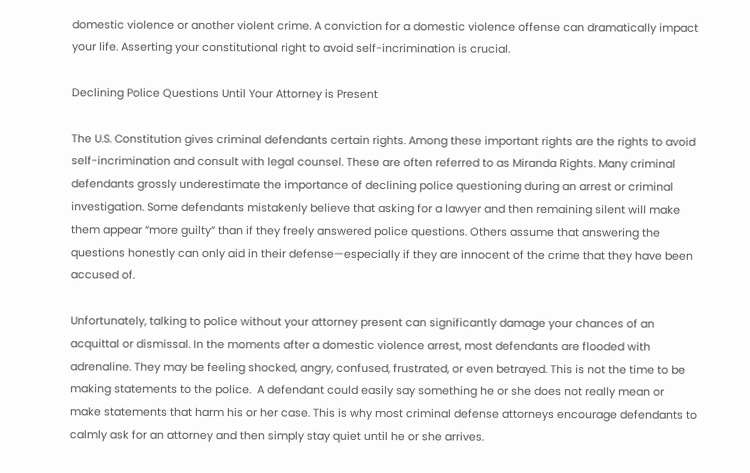domestic violence or another violent crime. A conviction for a domestic violence offense can dramatically impact your life. Asserting your constitutional right to avoid self-incrimination is crucial.

Declining Police Questions Until Your Attorney is Present

The U.S. Constitution gives criminal defendants certain rights. Among these important rights are the rights to avoid self-incrimination and consult with legal counsel. These are often referred to as Miranda Rights. Many criminal defendants grossly underestimate the importance of declining police questioning during an arrest or criminal investigation. Some defendants mistakenly believe that asking for a lawyer and then remaining silent will make them appear “more guilty” than if they freely answered police questions. Others assume that answering the questions honestly can only aid in their defense—especially if they are innocent of the crime that they have been accused of.

Unfortunately, talking to police without your attorney present can significantly damage your chances of an acquittal or dismissal. In the moments after a domestic violence arrest, most defendants are flooded with adrenaline. They may be feeling shocked, angry, confused, frustrated, or even betrayed. This is not the time to be making statements to the police.  A defendant could easily say something he or she does not really mean or make statements that harm his or her case. This is why most criminal defense attorneys encourage defendants to calmly ask for an attorney and then simply stay quiet until he or she arrives.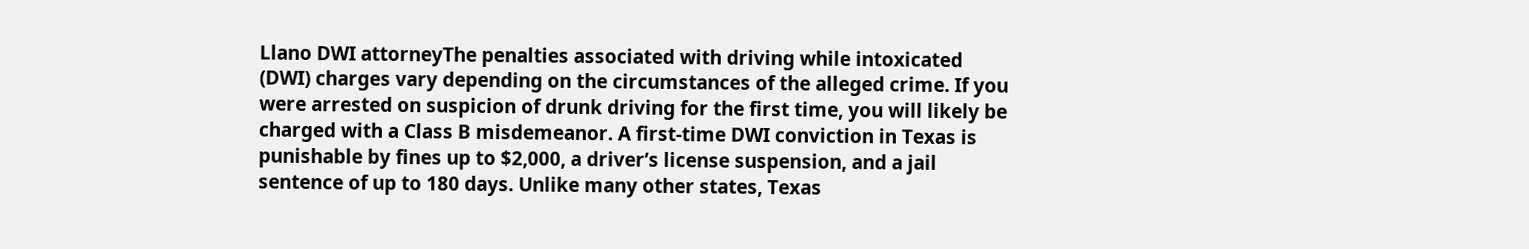Llano DWI attorneyThe penalties associated with driving while intoxicated (DWI) charges vary depending on the circumstances of the alleged crime. If you were arrested on suspicion of drunk driving for the first time, you will likely be charged with a Class B misdemeanor. A first-time DWI conviction in Texas is punishable by fines up to $2,000, a driver’s license suspension, and a jail sentence of up to 180 days. Unlike many other states, Texas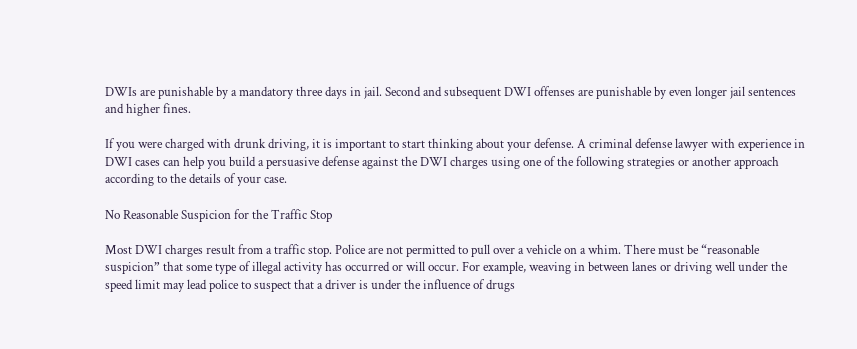DWIs are punishable by a mandatory three days in jail. Second and subsequent DWI offenses are punishable by even longer jail sentences and higher fines.

If you were charged with drunk driving, it is important to start thinking about your defense. A criminal defense lawyer with experience in DWI cases can help you build a persuasive defense against the DWI charges using one of the following strategies or another approach according to the details of your case.

No Reasonable Suspicion for the Traffic Stop

Most DWI charges result from a traffic stop. Police are not permitted to pull over a vehicle on a whim. There must be “reasonable suspicion” that some type of illegal activity has occurred or will occur. For example, weaving in between lanes or driving well under the speed limit may lead police to suspect that a driver is under the influence of drugs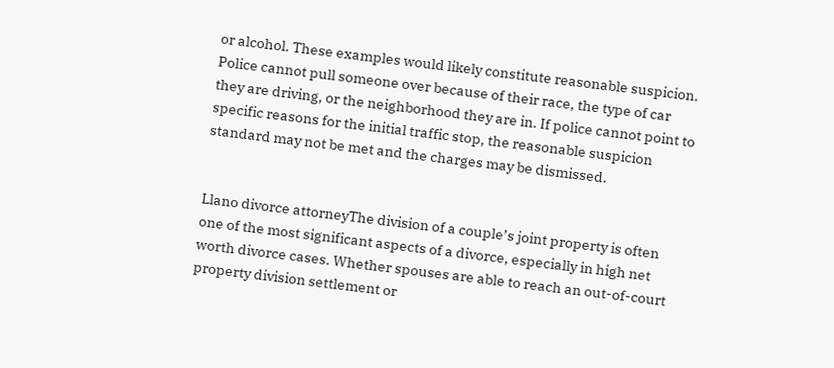or alcohol. These examples would likely constitute reasonable suspicion. Police cannot pull someone over because of their race, the type of car they are driving, or the neighborhood they are in. If police cannot point to specific reasons for the initial traffic stop, the reasonable suspicion standard may not be met and the charges may be dismissed.


Llano divorce attorneyThe division of a couple’s joint property is often one of the most significant aspects of a divorce, especially in high net worth divorce cases. Whether spouses are able to reach an out-of-court property division settlement or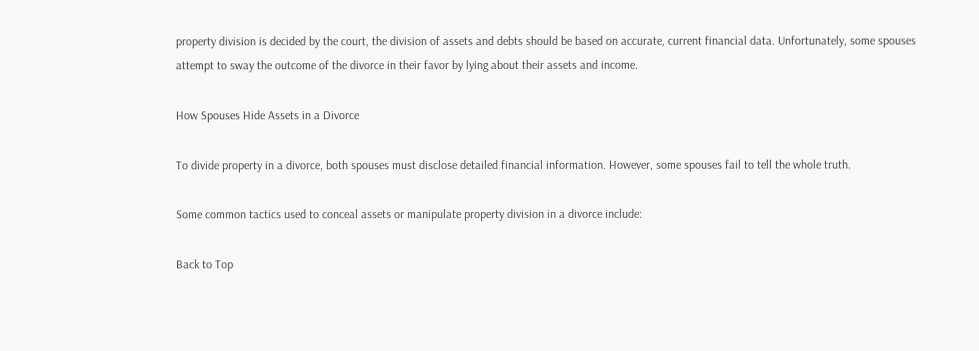property division is decided by the court, the division of assets and debts should be based on accurate, current financial data. Unfortunately, some spouses attempt to sway the outcome of the divorce in their favor by lying about their assets and income.

How Spouses Hide Assets in a Divorce

To divide property in a divorce, both spouses must disclose detailed financial information. However, some spouses fail to tell the whole truth.

Some common tactics used to conceal assets or manipulate property division in a divorce include:

Back to Top